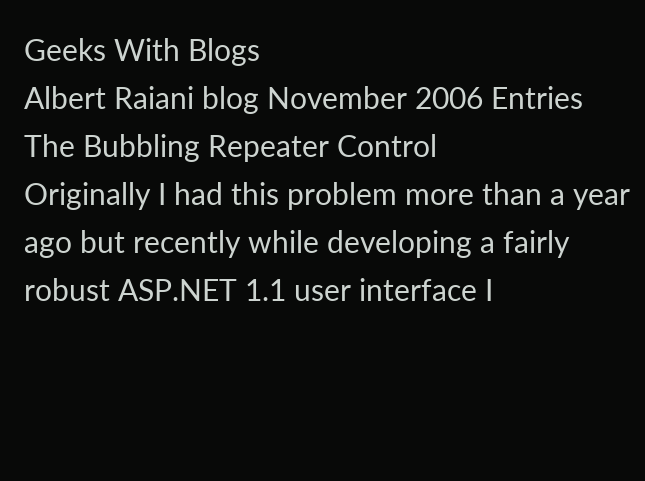Geeks With Blogs
Albert Raiani blog November 2006 Entries
The Bubbling Repeater Control
Originally I had this problem more than a year ago but recently while developing a fairly robust ASP.NET 1.1 user interface I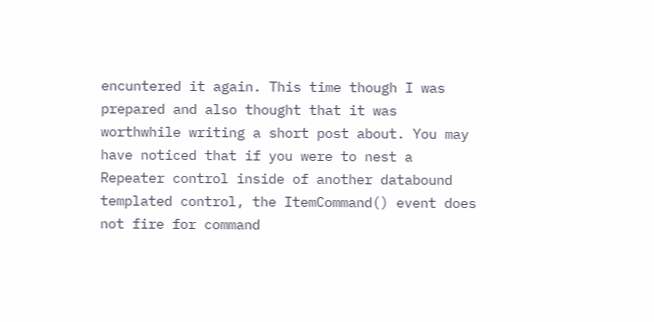encuntered it again. This time though I was prepared and also thought that it was worthwhile writing a short post about. You may have noticed that if you were to nest a Repeater control inside of another databound templated control, the ItemCommand() event does not fire for command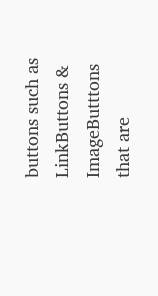buttons such as LinkButtons & ImageButttons that are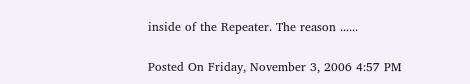inside of the Repeater. The reason ......

Posted On Friday, November 3, 2006 4:57 PM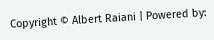Copyright © Albert Raiani | Powered by: